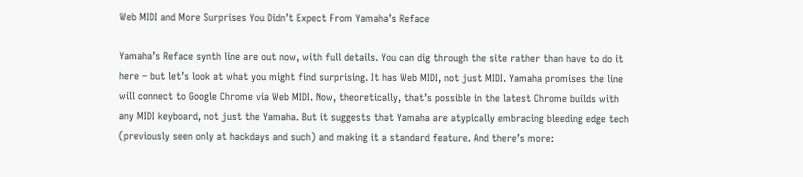Web MIDI and More Surprises You Didn’t Expect From Yamaha’s Reface

Yamaha’s Reface synth line are out now, with full details. You can dig through the site rather than have to do it here – but let’s look at what you might find surprising. It has Web MIDI, not just MIDI. Yamaha promises the line will connect to Google Chrome via Web MIDI. Now, theoretically, that’s possible in the latest Chrome builds with any MIDI keyboard, not just the Yamaha. But it suggests that Yamaha are atypically embracing bleeding edge tech (previously seen only at hackdays and such) and making it a standard feature. And there’s more: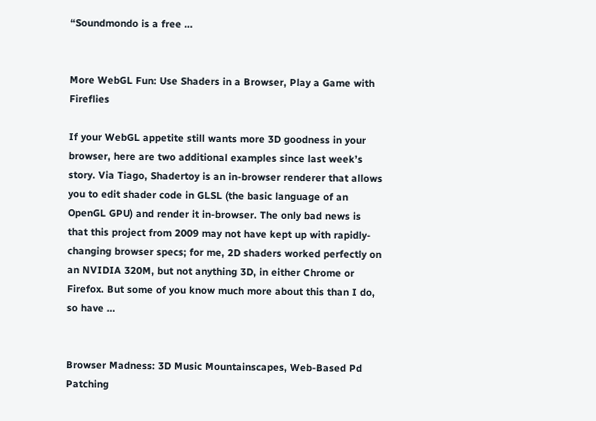“Soundmondo is a free …


More WebGL Fun: Use Shaders in a Browser, Play a Game with Fireflies

If your WebGL appetite still wants more 3D goodness in your browser, here are two additional examples since last week’s story. Via Tiago, Shadertoy is an in-browser renderer that allows you to edit shader code in GLSL (the basic language of an OpenGL GPU) and render it in-browser. The only bad news is that this project from 2009 may not have kept up with rapidly-changing browser specs; for me, 2D shaders worked perfectly on an NVIDIA 320M, but not anything 3D, in either Chrome or Firefox. But some of you know much more about this than I do, so have …


Browser Madness: 3D Music Mountainscapes, Web-Based Pd Patching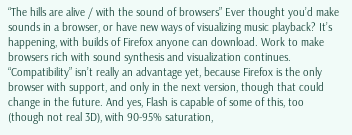“The hills are alive / with the sound of browsers” Ever thought you’d make sounds in a browser, or have new ways of visualizing music playback? It’s happening, with builds of Firefox anyone can download. Work to make browsers rich with sound synthesis and visualization continues. “Compatibility” isn’t really an advantage yet, because Firefox is the only browser with support, and only in the next version, though that could change in the future. And yes, Flash is capable of some of this, too (though not real 3D), with 90-95% saturation,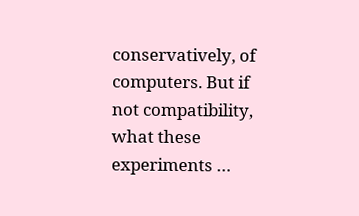conservatively, of computers. But if not compatibility, what these experiments …